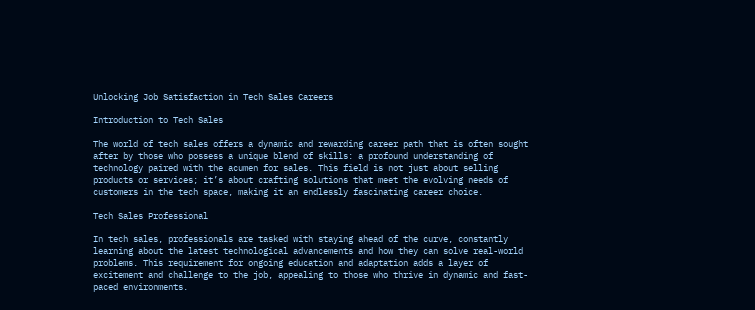Unlocking Job Satisfaction in Tech Sales Careers

Introduction to Tech Sales

The world of tech sales offers a dynamic and rewarding career path that is often sought after by those who possess a unique blend of skills: a profound understanding of technology paired with the acumen for sales. This field is not just about selling products or services; it’s about crafting solutions that meet the evolving needs of customers in the tech space, making it an endlessly fascinating career choice.

Tech Sales Professional

In tech sales, professionals are tasked with staying ahead of the curve, constantly learning about the latest technological advancements and how they can solve real-world problems. This requirement for ongoing education and adaptation adds a layer of excitement and challenge to the job, appealing to those who thrive in dynamic and fast-paced environments.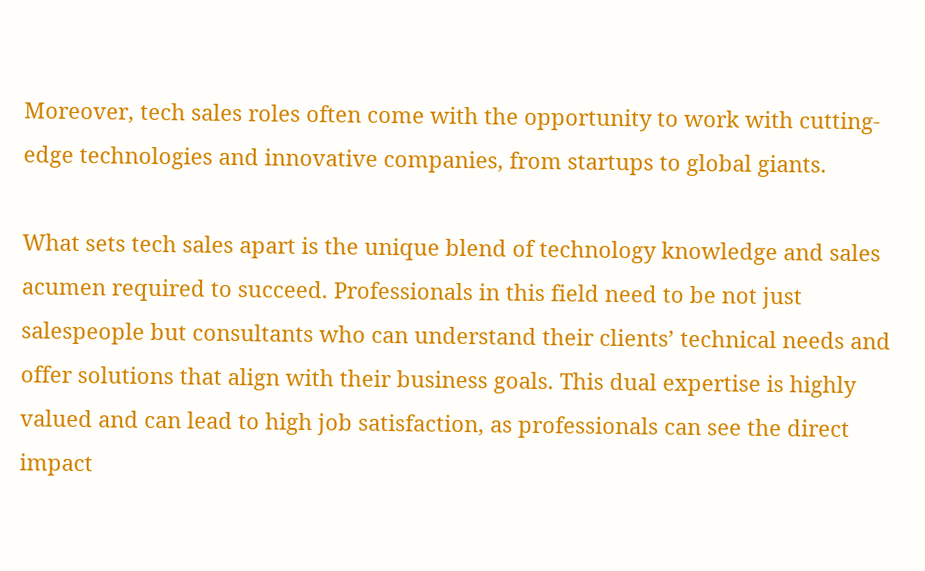Moreover, tech sales roles often come with the opportunity to work with cutting-edge technologies and innovative companies, from startups to global giants.

What sets tech sales apart is the unique blend of technology knowledge and sales acumen required to succeed. Professionals in this field need to be not just salespeople but consultants who can understand their clients’ technical needs and offer solutions that align with their business goals. This dual expertise is highly valued and can lead to high job satisfaction, as professionals can see the direct impact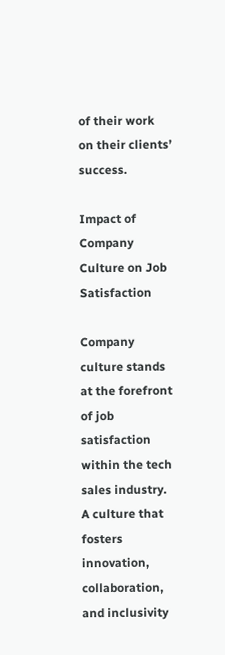of their work on their clients’ success.

Impact of Company Culture on Job Satisfaction

Company culture stands at the forefront of job satisfaction within the tech sales industry. A culture that fosters innovation, collaboration, and inclusivity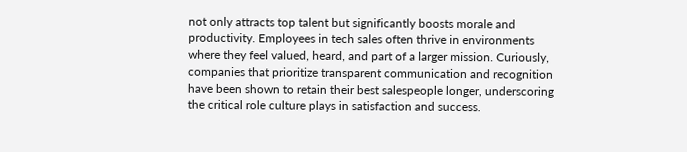not only attracts top talent but significantly boosts morale and productivity. Employees in tech sales often thrive in environments where they feel valued, heard, and part of a larger mission. Curiously, companies that prioritize transparent communication and recognition have been shown to retain their best salespeople longer, underscoring the critical role culture plays in satisfaction and success.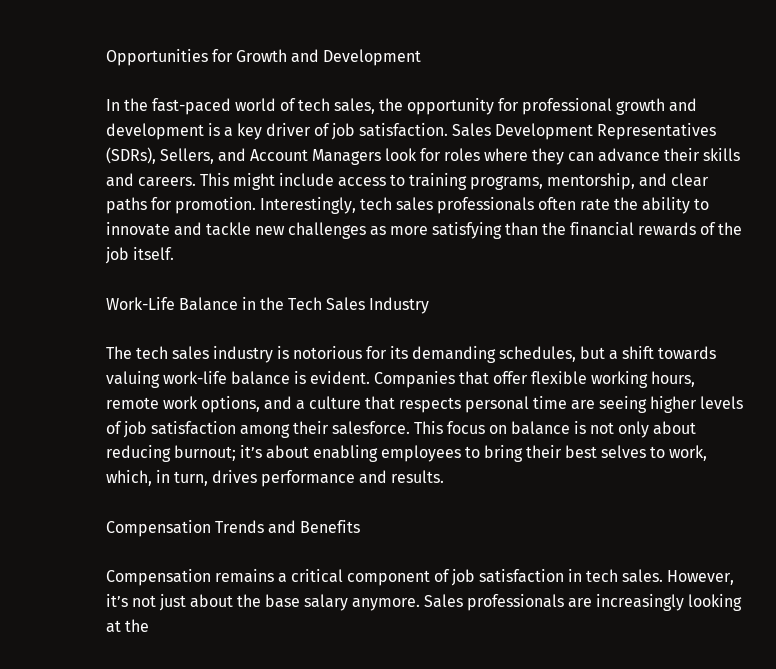Opportunities for Growth and Development

In the fast-paced world of tech sales, the opportunity for professional growth and development is a key driver of job satisfaction. Sales Development Representatives (SDRs), Sellers, and Account Managers look for roles where they can advance their skills and careers. This might include access to training programs, mentorship, and clear paths for promotion. Interestingly, tech sales professionals often rate the ability to innovate and tackle new challenges as more satisfying than the financial rewards of the job itself.

Work-Life Balance in the Tech Sales Industry

The tech sales industry is notorious for its demanding schedules, but a shift towards valuing work-life balance is evident. Companies that offer flexible working hours, remote work options, and a culture that respects personal time are seeing higher levels of job satisfaction among their salesforce. This focus on balance is not only about reducing burnout; it’s about enabling employees to bring their best selves to work, which, in turn, drives performance and results.

Compensation Trends and Benefits

Compensation remains a critical component of job satisfaction in tech sales. However, it’s not just about the base salary anymore. Sales professionals are increasingly looking at the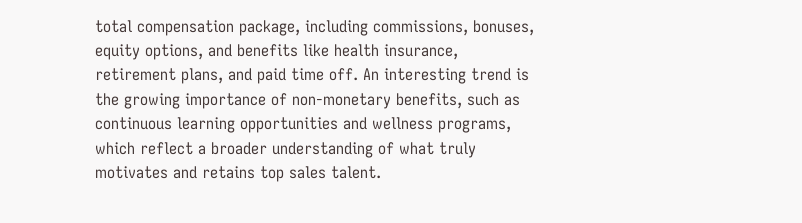total compensation package, including commissions, bonuses, equity options, and benefits like health insurance, retirement plans, and paid time off. An interesting trend is the growing importance of non-monetary benefits, such as continuous learning opportunities and wellness programs, which reflect a broader understanding of what truly motivates and retains top sales talent.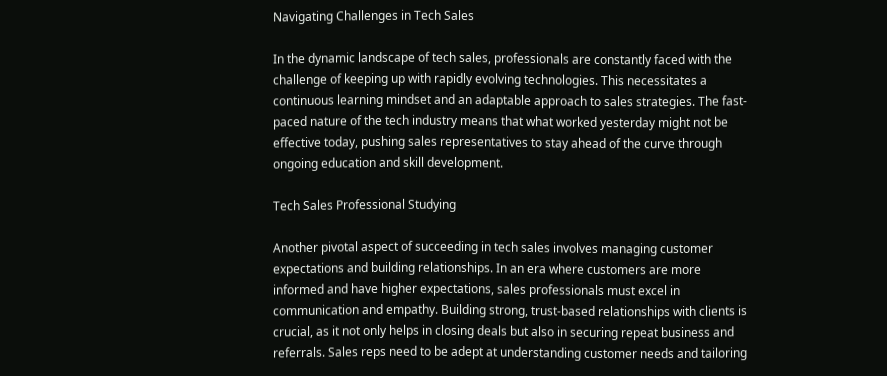Navigating Challenges in Tech Sales

In the dynamic landscape of tech sales, professionals are constantly faced with the challenge of keeping up with rapidly evolving technologies. This necessitates a continuous learning mindset and an adaptable approach to sales strategies. The fast-paced nature of the tech industry means that what worked yesterday might not be effective today, pushing sales representatives to stay ahead of the curve through ongoing education and skill development.

Tech Sales Professional Studying

Another pivotal aspect of succeeding in tech sales involves managing customer expectations and building relationships. In an era where customers are more informed and have higher expectations, sales professionals must excel in communication and empathy. Building strong, trust-based relationships with clients is crucial, as it not only helps in closing deals but also in securing repeat business and referrals. Sales reps need to be adept at understanding customer needs and tailoring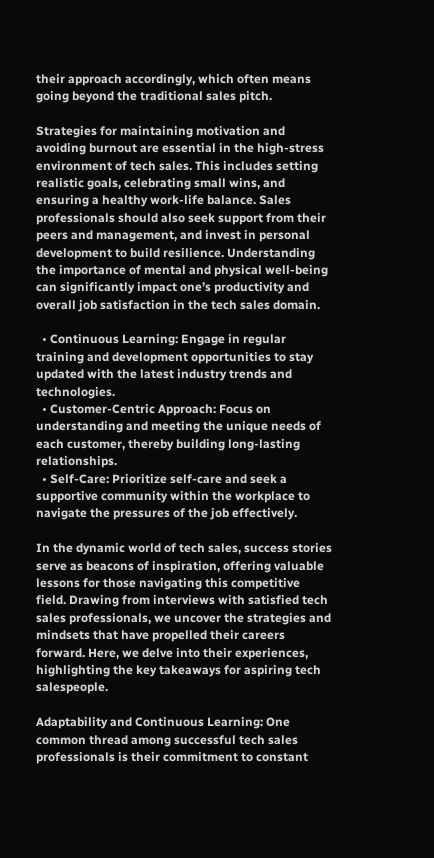their approach accordingly, which often means going beyond the traditional sales pitch.

Strategies for maintaining motivation and avoiding burnout are essential in the high-stress environment of tech sales. This includes setting realistic goals, celebrating small wins, and ensuring a healthy work-life balance. Sales professionals should also seek support from their peers and management, and invest in personal development to build resilience. Understanding the importance of mental and physical well-being can significantly impact one’s productivity and overall job satisfaction in the tech sales domain.

  • Continuous Learning: Engage in regular training and development opportunities to stay updated with the latest industry trends and technologies.
  • Customer-Centric Approach: Focus on understanding and meeting the unique needs of each customer, thereby building long-lasting relationships.
  • Self-Care: Prioritize self-care and seek a supportive community within the workplace to navigate the pressures of the job effectively.

In the dynamic world of tech sales, success stories serve as beacons of inspiration, offering valuable lessons for those navigating this competitive field. Drawing from interviews with satisfied tech sales professionals, we uncover the strategies and mindsets that have propelled their careers forward. Here, we delve into their experiences, highlighting the key takeaways for aspiring tech salespeople.

Adaptability and Continuous Learning: One common thread among successful tech sales professionals is their commitment to constant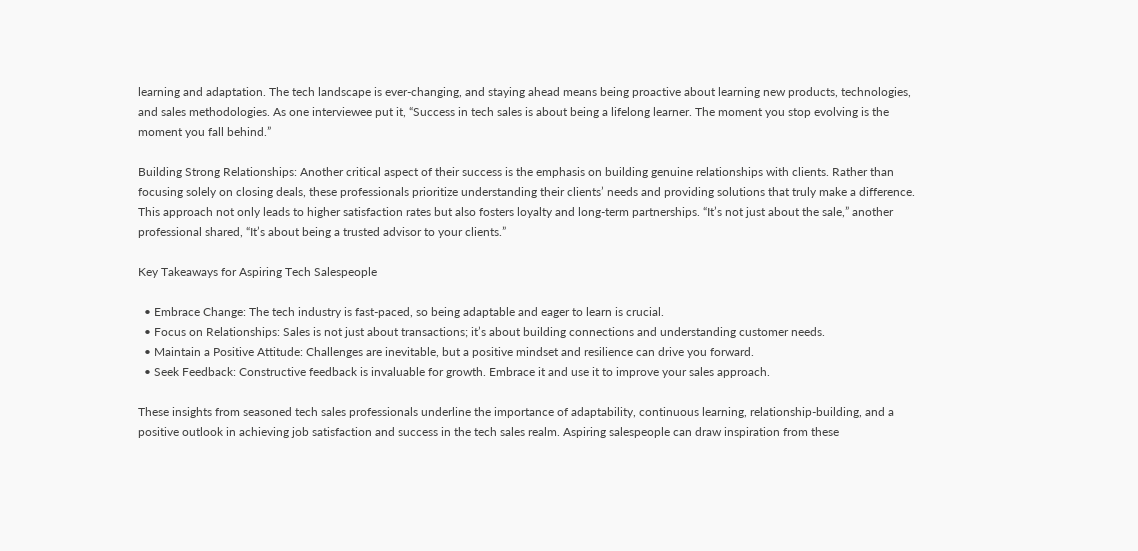learning and adaptation. The tech landscape is ever-changing, and staying ahead means being proactive about learning new products, technologies, and sales methodologies. As one interviewee put it, “Success in tech sales is about being a lifelong learner. The moment you stop evolving is the moment you fall behind.”

Building Strong Relationships: Another critical aspect of their success is the emphasis on building genuine relationships with clients. Rather than focusing solely on closing deals, these professionals prioritize understanding their clients’ needs and providing solutions that truly make a difference. This approach not only leads to higher satisfaction rates but also fosters loyalty and long-term partnerships. “It’s not just about the sale,” another professional shared, “It’s about being a trusted advisor to your clients.”

Key Takeaways for Aspiring Tech Salespeople

  • Embrace Change: The tech industry is fast-paced, so being adaptable and eager to learn is crucial.
  • Focus on Relationships: Sales is not just about transactions; it’s about building connections and understanding customer needs.
  • Maintain a Positive Attitude: Challenges are inevitable, but a positive mindset and resilience can drive you forward.
  • Seek Feedback: Constructive feedback is invaluable for growth. Embrace it and use it to improve your sales approach.

These insights from seasoned tech sales professionals underline the importance of adaptability, continuous learning, relationship-building, and a positive outlook in achieving job satisfaction and success in the tech sales realm. Aspiring salespeople can draw inspiration from these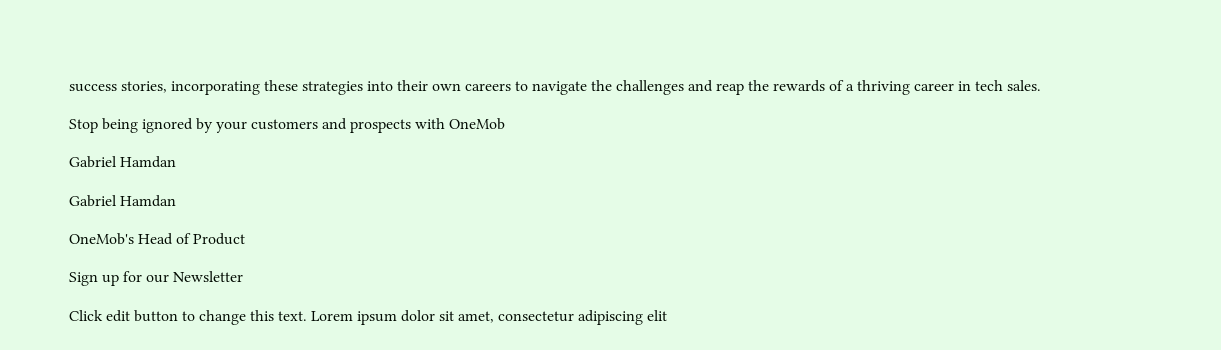success stories, incorporating these strategies into their own careers to navigate the challenges and reap the rewards of a thriving career in tech sales.

Stop being ignored by your customers and prospects with OneMob

Gabriel Hamdan

Gabriel Hamdan

OneMob's Head of Product

Sign up for our Newsletter

Click edit button to change this text. Lorem ipsum dolor sit amet, consectetur adipiscing elit